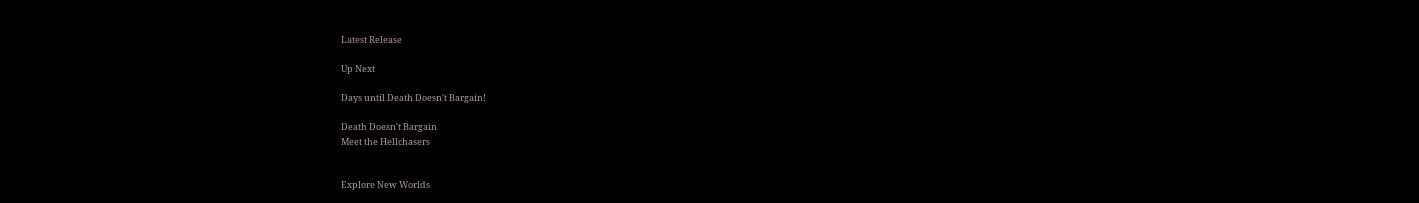Latest Release

Up Next

Days until Death Doesn't Bargain!

Death Doesn't Bargain
Meet the Hellchasers


Explore New Worlds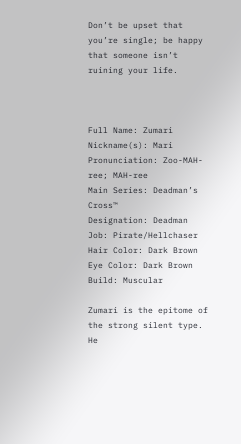Don’t be upset that you’re single; be happy that someone isn’t ruining your life.



Full Name: Zumari
Nickname(s): Mari
Pronunciation: Zoo-MAH-ree; MAH-ree
Main Series: Deadman’s Cross™
Designation: Deadman
Job: Pirate/Hellchaser
Hair Color: Dark Brown
Eye Color: Dark Brown
Build: Muscular

Zumari is the epitome of the strong silent type. He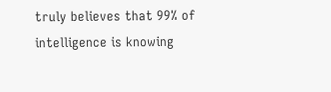truly believes that 99% of intelligence is knowing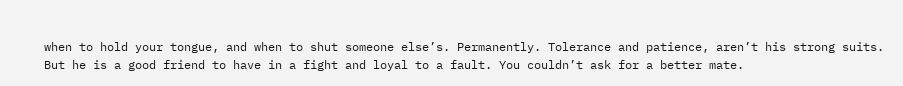when to hold your tongue, and when to shut someone else’s. Permanently. Tolerance and patience, aren’t his strong suits. But he is a good friend to have in a fight and loyal to a fault. You couldn’t ask for a better mate.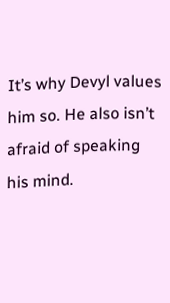It’s why Devyl values him so. He also isn’t afraid of speaking his mind.